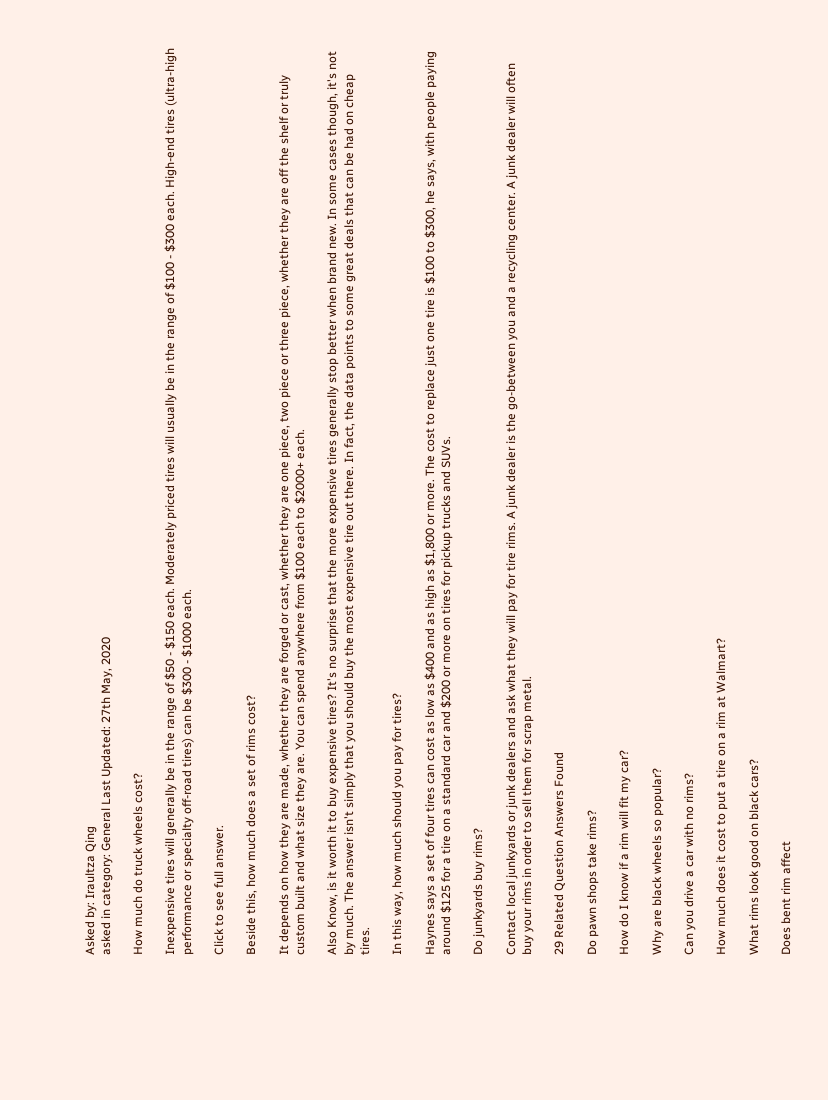Asked by: Iraultza Qing
asked in category: General Last Updated: 27th May, 2020

How much do truck wheels cost?

Inexpensive tires will generally be in the range of $50 - $150 each. Moderately priced tires will usually be in the range of $100 - $300 each. High-end tires (ultra-high performance or specialty off-road tires) can be $300 - $1000 each.

Click to see full answer.

Beside this, how much does a set of rims cost?

It depends on how they are made, whether they are forged or cast, whether they are one piece, two piece or three piece, whether they are off the shelf or truly custom built and what size they are. You can spend anywhere from $100 each to $2000+ each.

Also Know, is it worth it to buy expensive tires? It's no surprise that the more expensive tires generally stop better when brand new. In some cases though, it's not by much. The answer isn't simply that you should buy the most expensive tire out there. In fact, the data points to some great deals that can be had on cheap tires.

In this way, how much should you pay for tires?

Haynes says a set of four tires can cost as low as $400 and as high as $1,800 or more. The cost to replace just one tire is $100 to $300, he says, with people paying around $125 for a tire on a standard car and $200 or more on tires for pickup trucks and SUVs.

Do junkyards buy rims?

Contact local junkyards or junk dealers and ask what they will pay for tire rims. A junk dealer is the go-between you and a recycling center. A junk dealer will often buy your rims in order to sell them for scrap metal.

29 Related Question Answers Found

Do pawn shops take rims?

How do I know if a rim will fit my car?

Why are black wheels so popular?

Can you drive a car with no rims?

How much does it cost to put a tire on a rim at Walmart?

What rims look good on black cars?

Does bent rim affect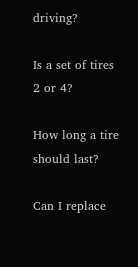driving?

Is a set of tires 2 or 4?

How long a tire should last?

Can I replace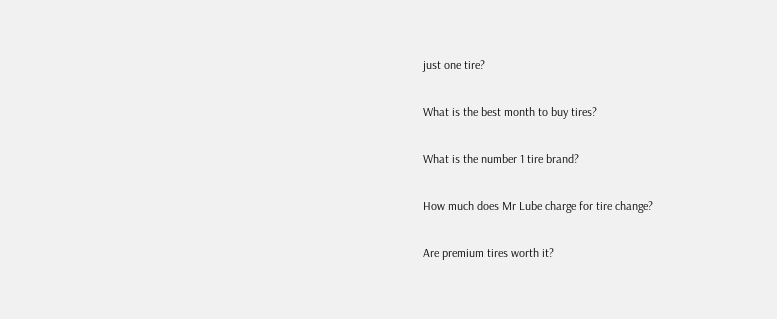just one tire?

What is the best month to buy tires?

What is the number 1 tire brand?

How much does Mr Lube charge for tire change?

Are premium tires worth it?